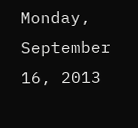Monday, September 16, 2013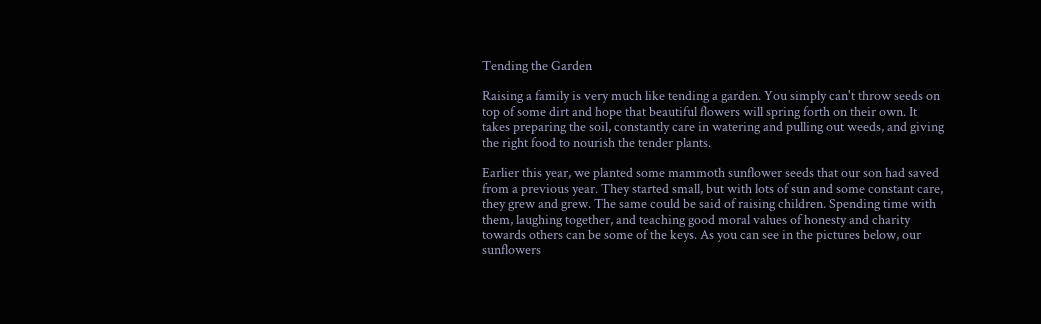Tending the Garden

Raising a family is very much like tending a garden. You simply can't throw seeds on top of some dirt and hope that beautiful flowers will spring forth on their own. It takes preparing the soil, constantly care in watering and pulling out weeds, and giving the right food to nourish the tender plants.

Earlier this year, we planted some mammoth sunflower seeds that our son had saved from a previous year. They started small, but with lots of sun and some constant care, they grew and grew. The same could be said of raising children. Spending time with them, laughing together, and teaching good moral values of honesty and charity towards others can be some of the keys. As you can see in the pictures below, our sunflowers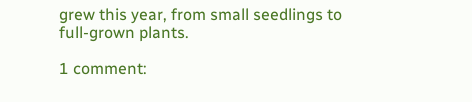grew this year, from small seedlings to full-grown plants.

1 comment: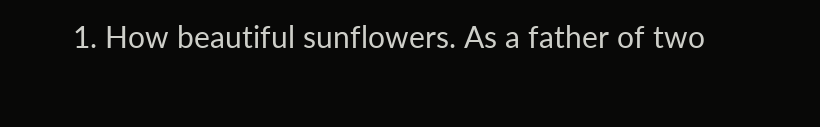1. How beautiful sunflowers. As a father of two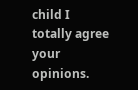child I totally agree your opinions.